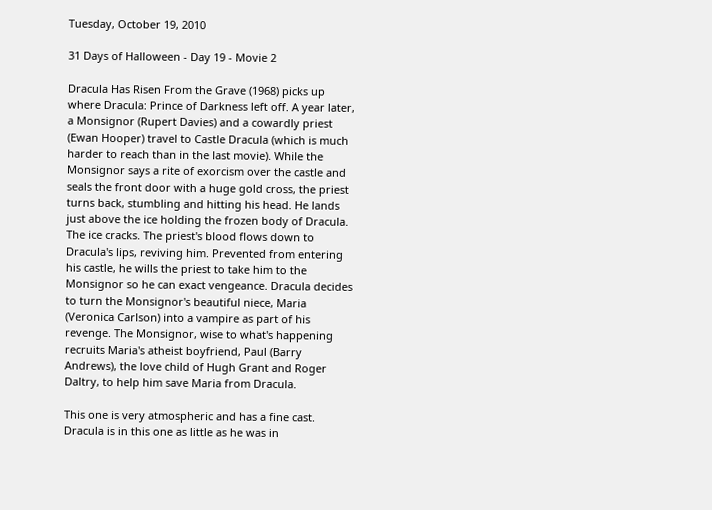Tuesday, October 19, 2010

31 Days of Halloween - Day 19 - Movie 2

Dracula Has Risen From the Grave (1968) picks up where Dracula: Prince of Darkness left off. A year later, a Monsignor (Rupert Davies) and a cowardly priest (Ewan Hooper) travel to Castle Dracula (which is much harder to reach than in the last movie). While the Monsignor says a rite of exorcism over the castle and seals the front door with a huge gold cross, the priest turns back, stumbling and hitting his head. He lands just above the ice holding the frozen body of Dracula. The ice cracks. The priest's blood flows down to Dracula's lips, reviving him. Prevented from entering his castle, he wills the priest to take him to the Monsignor so he can exact vengeance. Dracula decides to turn the Monsignor's beautiful niece, Maria (Veronica Carlson) into a vampire as part of his revenge. The Monsignor, wise to what's happening recruits Maria's atheist boyfriend, Paul (Barry Andrews), the love child of Hugh Grant and Roger Daltry, to help him save Maria from Dracula.

This one is very atmospheric and has a fine cast. Dracula is in this one as little as he was in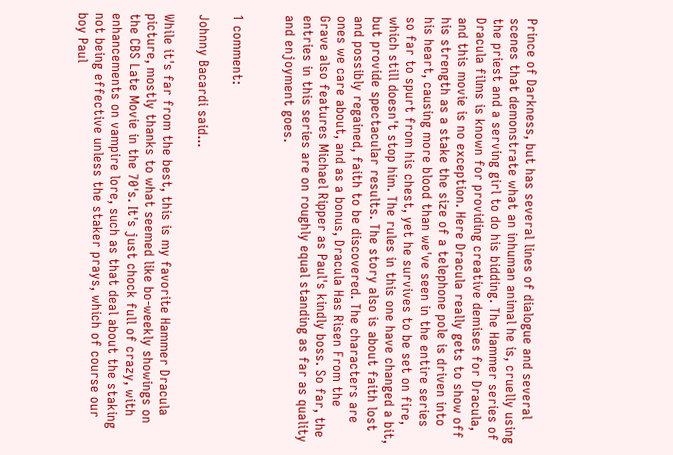Prince of Darkness, but has several lines of dialogue and several scenes that demonstrate what an inhuman animal he is, cruelly using the priest and a serving girl to do his bidding. The Hammer series of Dracula films is known for providing creative demises for Dracula, and this movie is no exception. Here Dracula really gets to show off his strength as a stake the size of a telephone pole is driven into his heart, causing more blood than we've seen in the entire series so far to spurt from his chest, yet he survives to be set on fire, which still doesn't stop him. The rules in this one have changed a bit, but provide spectacular results. The story also is about faith lost and possibly regained, faith to be discovered. The characters are ones we care about, and as a bonus, Dracula Has Risen From the Grave also features Michael Ripper as Paul's kindly boss. So far, the entries in this series are on roughly equal standing as far as quality and enjoyment goes.


1 comment:

Johnny Bacardi said...

While it's far from the best, this is my favorite Hammer Dracula picture, mostly thanks to what seemed like bo-weekly showings on the CBS Late Movie in the 70's. It's just chock full of crazy, with enhancements on vampire lore, such as that deal about the staking not being effective unless the staker prays, which of course our boy Paul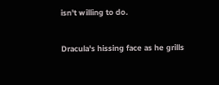isn't willing to do.

Dracula's hissing face as he grills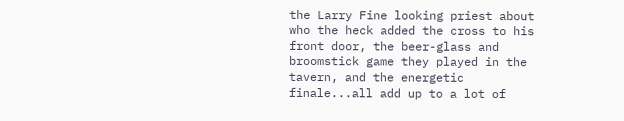the Larry Fine looking priest about who the heck added the cross to his front door, the beer-glass and broomstick game they played in the tavern, and the energetic finale...all add up to a lot of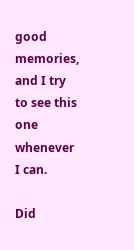good memories, and I try to see this one whenever I can.

Did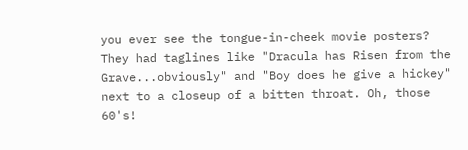you ever see the tongue-in-cheek movie posters? They had taglines like "Dracula has Risen from the Grave...obviously" and "Boy does he give a hickey" next to a closeup of a bitten throat. Oh, those 60's!